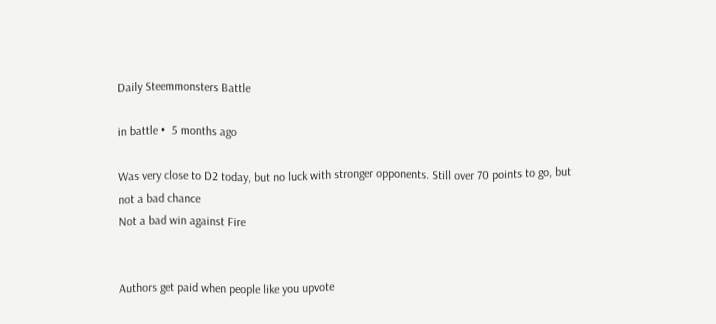Daily Steemmonsters Battle

in battle •  5 months ago

Was very close to D2 today, but no luck with stronger opponents. Still over 70 points to go, but not a bad chance
Not a bad win against Fire


Authors get paid when people like you upvote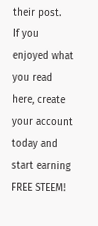their post.
If you enjoyed what you read here, create your account today and start earning FREE STEEM!